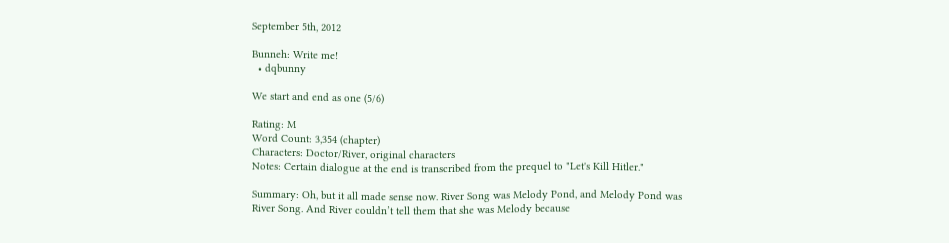September 5th, 2012

Bunneh: Write me!
  • dqbunny

We start and end as one (5/6)

Rating: M
Word Count: 3,354 (chapter)
Characters: Doctor/River, original characters
Notes: Certain dialogue at the end is transcribed from the prequel to "Let's Kill Hitler."

Summary: Oh, but it all made sense now. River Song was Melody Pond, and Melody Pond was River Song. And River couldn’t tell them that she was Melody because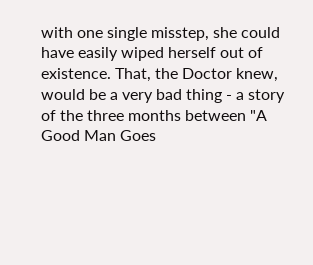with one single misstep, she could have easily wiped herself out of existence. That, the Doctor knew, would be a very bad thing - a story of the three months between "A Good Man Goes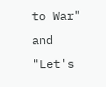to War" and "Let's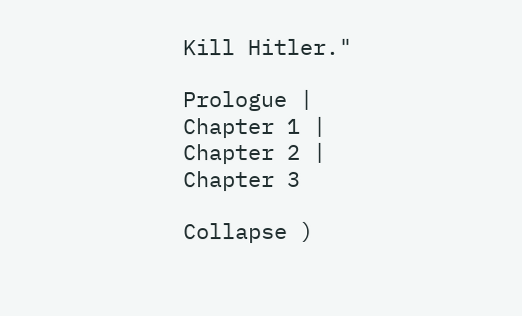Kill Hitler."

Prologue | Chapter 1 | Chapter 2 | Chapter 3

Collapse )